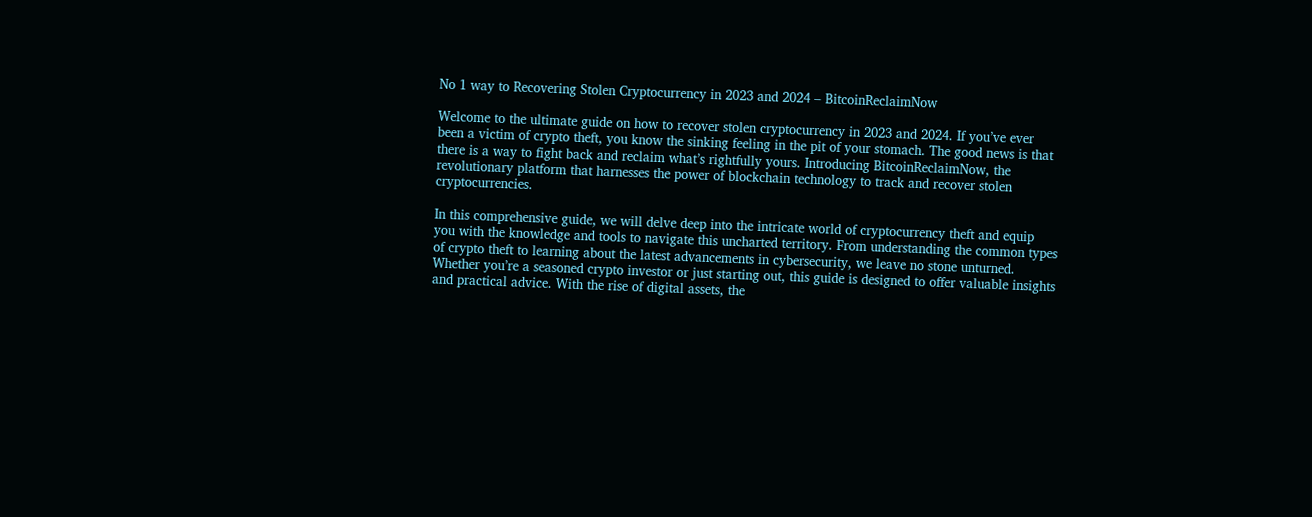No 1 way to Recovering Stolen Cryptocurrency in 2023 and 2024 – BitcoinReclaimNow

Welcome to the ultimate guide on how to recover stolen cryptocurrency in 2023 and 2024. If you’ve ever been a victim of crypto theft, you know the sinking feeling in the pit of your stomach. The good news is that there is a way to fight back and reclaim what’s rightfully yours. Introducing BitcoinReclaimNow, the revolutionary platform that harnesses the power of blockchain technology to track and recover stolen cryptocurrencies.

In this comprehensive guide, we will delve deep into the intricate world of cryptocurrency theft and equip you with the knowledge and tools to navigate this uncharted territory. From understanding the common types of crypto theft to learning about the latest advancements in cybersecurity, we leave no stone unturned. Whether you’re a seasoned crypto investor or just starting out, this guide is designed to offer valuable insights and practical advice. With the rise of digital assets, the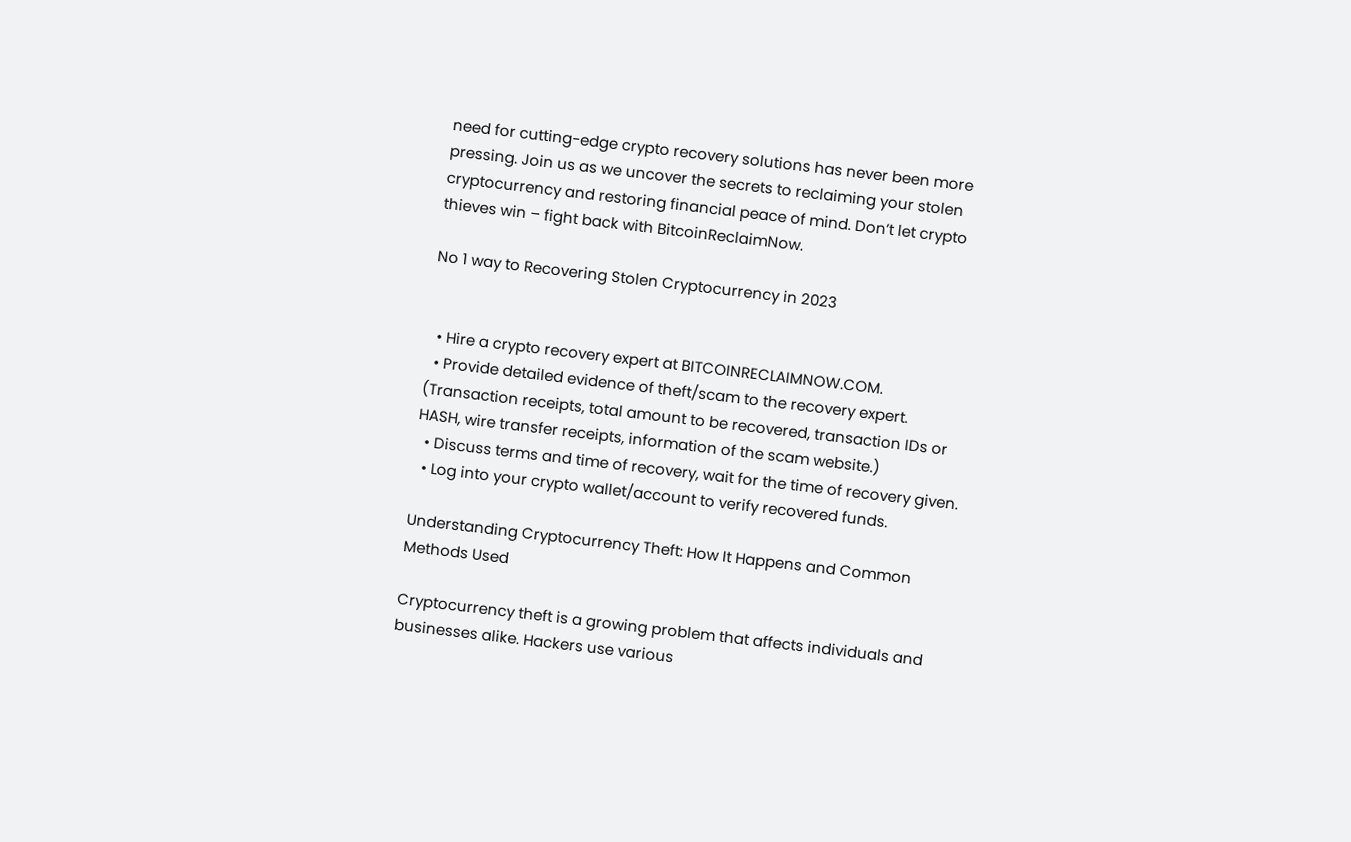need for cutting-edge crypto recovery solutions has never been more pressing. Join us as we uncover the secrets to reclaiming your stolen cryptocurrency and restoring financial peace of mind. Don’t let crypto thieves win – fight back with BitcoinReclaimNow.

No 1 way to Recovering Stolen Cryptocurrency in 2023


  • Hire a crypto recovery expert at BITCOINRECLAIMNOW.COM.
  • Provide detailed evidence of theft/scam to the recovery expert. (Transaction receipts, total amount to be recovered, transaction IDs or HASH, wire transfer receipts, information of the scam website.)
  • Discuss terms and time of recovery, wait for the time of recovery given.
  • Log into your crypto wallet/account to verify recovered funds.

Understanding Cryptocurrency Theft: How It Happens and Common Methods Used

Cryptocurrency theft is a growing problem that affects individuals and businesses alike. Hackers use various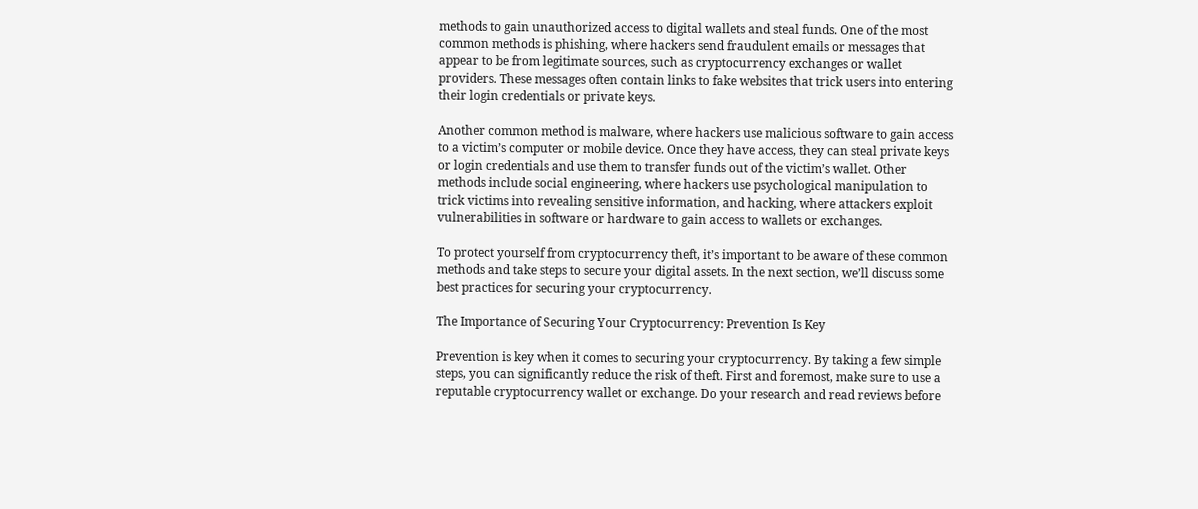methods to gain unauthorized access to digital wallets and steal funds. One of the most common methods is phishing, where hackers send fraudulent emails or messages that appear to be from legitimate sources, such as cryptocurrency exchanges or wallet providers. These messages often contain links to fake websites that trick users into entering their login credentials or private keys.

Another common method is malware, where hackers use malicious software to gain access to a victim’s computer or mobile device. Once they have access, they can steal private keys or login credentials and use them to transfer funds out of the victim’s wallet. Other methods include social engineering, where hackers use psychological manipulation to trick victims into revealing sensitive information, and hacking, where attackers exploit vulnerabilities in software or hardware to gain access to wallets or exchanges.

To protect yourself from cryptocurrency theft, it’s important to be aware of these common methods and take steps to secure your digital assets. In the next section, we’ll discuss some best practices for securing your cryptocurrency.

The Importance of Securing Your Cryptocurrency: Prevention Is Key

Prevention is key when it comes to securing your cryptocurrency. By taking a few simple steps, you can significantly reduce the risk of theft. First and foremost, make sure to use a reputable cryptocurrency wallet or exchange. Do your research and read reviews before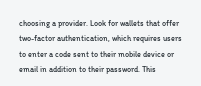choosing a provider. Look for wallets that offer two-factor authentication, which requires users to enter a code sent to their mobile device or email in addition to their password. This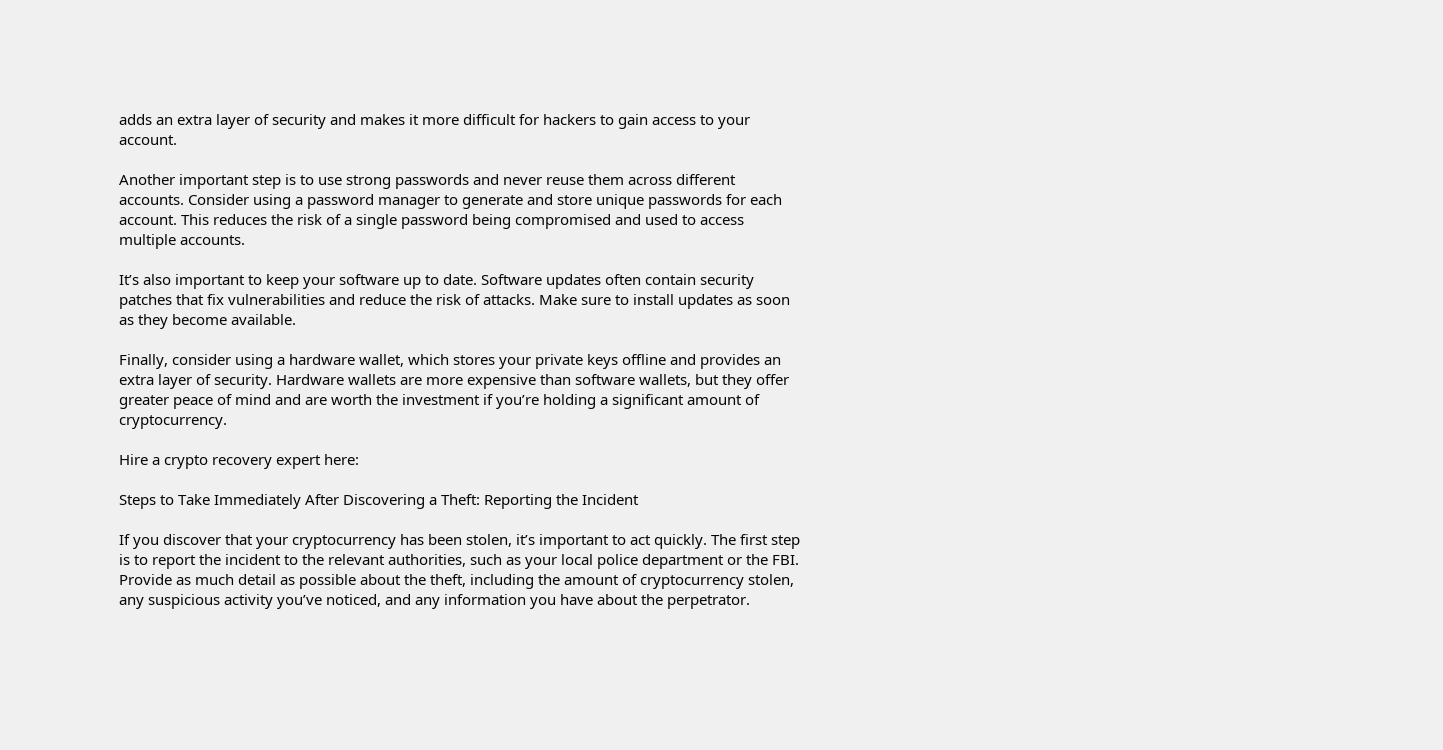adds an extra layer of security and makes it more difficult for hackers to gain access to your account.

Another important step is to use strong passwords and never reuse them across different accounts. Consider using a password manager to generate and store unique passwords for each account. This reduces the risk of a single password being compromised and used to access multiple accounts.

It’s also important to keep your software up to date. Software updates often contain security patches that fix vulnerabilities and reduce the risk of attacks. Make sure to install updates as soon as they become available.

Finally, consider using a hardware wallet, which stores your private keys offline and provides an extra layer of security. Hardware wallets are more expensive than software wallets, but they offer greater peace of mind and are worth the investment if you’re holding a significant amount of cryptocurrency.

Hire a crypto recovery expert here:

Steps to Take Immediately After Discovering a Theft: Reporting the Incident

If you discover that your cryptocurrency has been stolen, it’s important to act quickly. The first step is to report the incident to the relevant authorities, such as your local police department or the FBI. Provide as much detail as possible about the theft, including the amount of cryptocurrency stolen, any suspicious activity you’ve noticed, and any information you have about the perpetrator.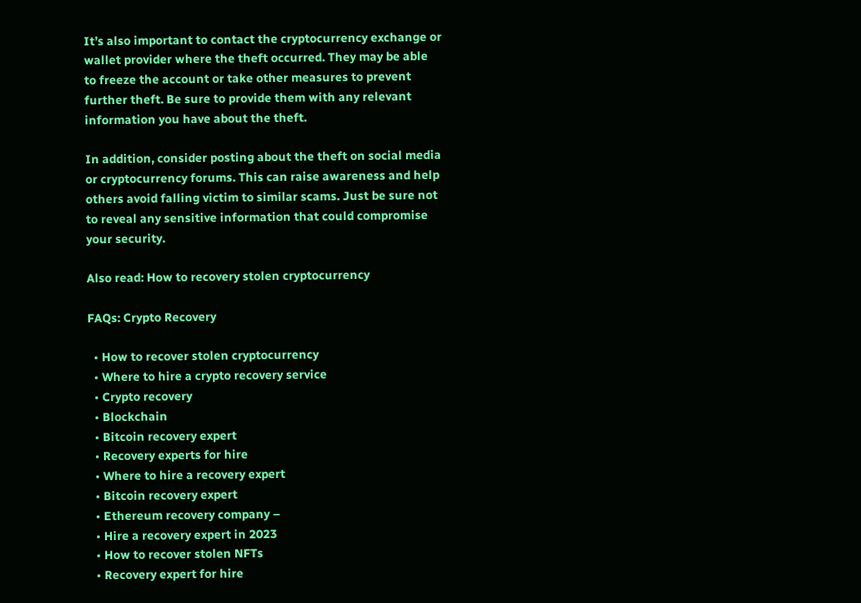It’s also important to contact the cryptocurrency exchange or wallet provider where the theft occurred. They may be able to freeze the account or take other measures to prevent further theft. Be sure to provide them with any relevant information you have about the theft.

In addition, consider posting about the theft on social media or cryptocurrency forums. This can raise awareness and help others avoid falling victim to similar scams. Just be sure not to reveal any sensitive information that could compromise your security.

Also read: How to recovery stolen cryptocurrency

FAQs: Crypto Recovery

  • How to recover stolen cryptocurrency
  • Where to hire a crypto recovery service
  • Crypto recovery
  • Blockchain
  • Bitcoin recovery expert
  • Recovery experts for hire
  • Where to hire a recovery expert
  • Bitcoin recovery expert
  • Ethereum recovery company –
  • Hire a recovery expert in 2023
  • How to recover stolen NFTs
  • Recovery expert for hire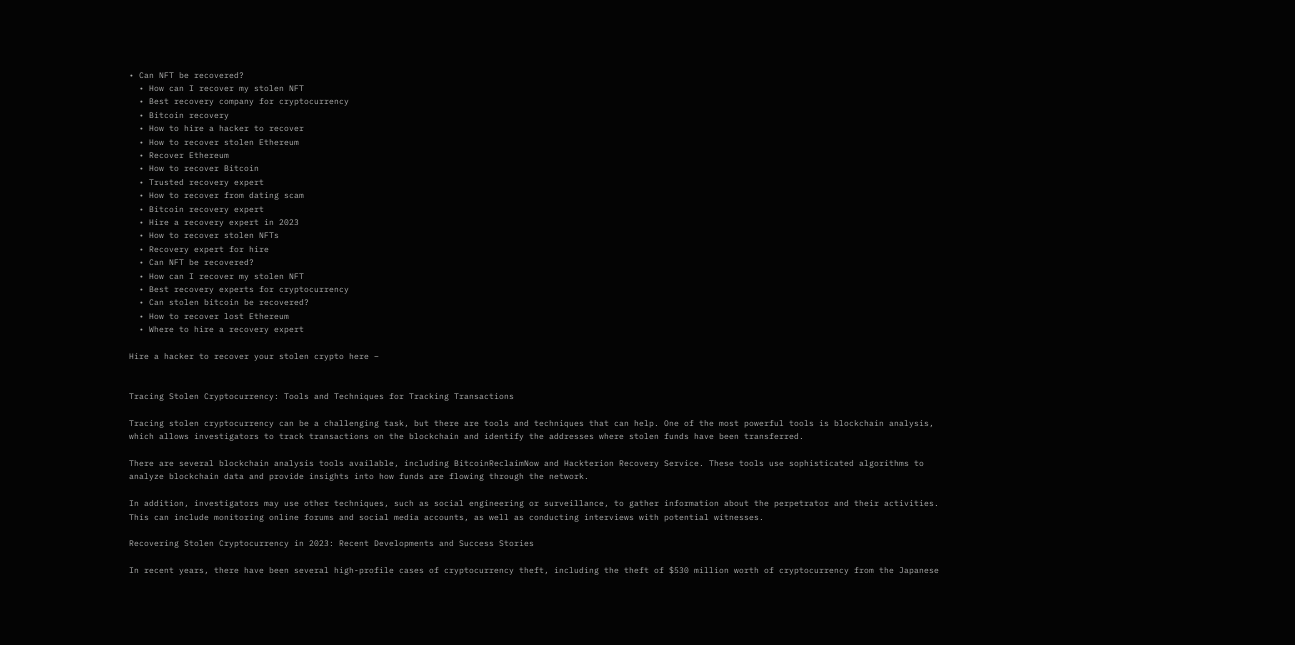• Can NFT be recovered?
  • How can I recover my stolen NFT
  • Best recovery company for cryptocurrency
  • Bitcoin recovery
  • How to hire a hacker to recover
  • How to recover stolen Ethereum
  • Recover Ethereum
  • How to recover Bitcoin
  • Trusted recovery expert
  • How to recover from dating scam
  • Bitcoin recovery expert
  • Hire a recovery expert in 2023
  • How to recover stolen NFTs
  • Recovery expert for hire
  • Can NFT be recovered?
  • How can I recover my stolen NFT
  • Best recovery experts for cryptocurrency
  • Can stolen bitcoin be recovered?
  • How to recover lost Ethereum
  • Where to hire a recovery expert

Hire a hacker to recover your stolen crypto here –


Tracing Stolen Cryptocurrency: Tools and Techniques for Tracking Transactions

Tracing stolen cryptocurrency can be a challenging task, but there are tools and techniques that can help. One of the most powerful tools is blockchain analysis, which allows investigators to track transactions on the blockchain and identify the addresses where stolen funds have been transferred.

There are several blockchain analysis tools available, including BitcoinReclaimNow and Hackterion Recovery Service. These tools use sophisticated algorithms to analyze blockchain data and provide insights into how funds are flowing through the network.

In addition, investigators may use other techniques, such as social engineering or surveillance, to gather information about the perpetrator and their activities. This can include monitoring online forums and social media accounts, as well as conducting interviews with potential witnesses.

Recovering Stolen Cryptocurrency in 2023: Recent Developments and Success Stories

In recent years, there have been several high-profile cases of cryptocurrency theft, including the theft of $530 million worth of cryptocurrency from the Japanese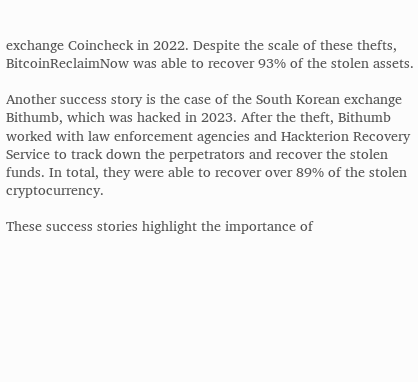exchange Coincheck in 2022. Despite the scale of these thefts, BitcoinReclaimNow was able to recover 93% of the stolen assets.

Another success story is the case of the South Korean exchange Bithumb, which was hacked in 2023. After the theft, Bithumb worked with law enforcement agencies and Hackterion Recovery Service to track down the perpetrators and recover the stolen funds. In total, they were able to recover over 89% of the stolen cryptocurrency.

These success stories highlight the importance of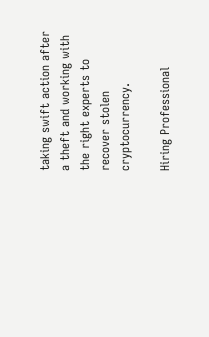taking swift action after a theft and working with the right experts to recover stolen cryptocurrency.

Hiring Professional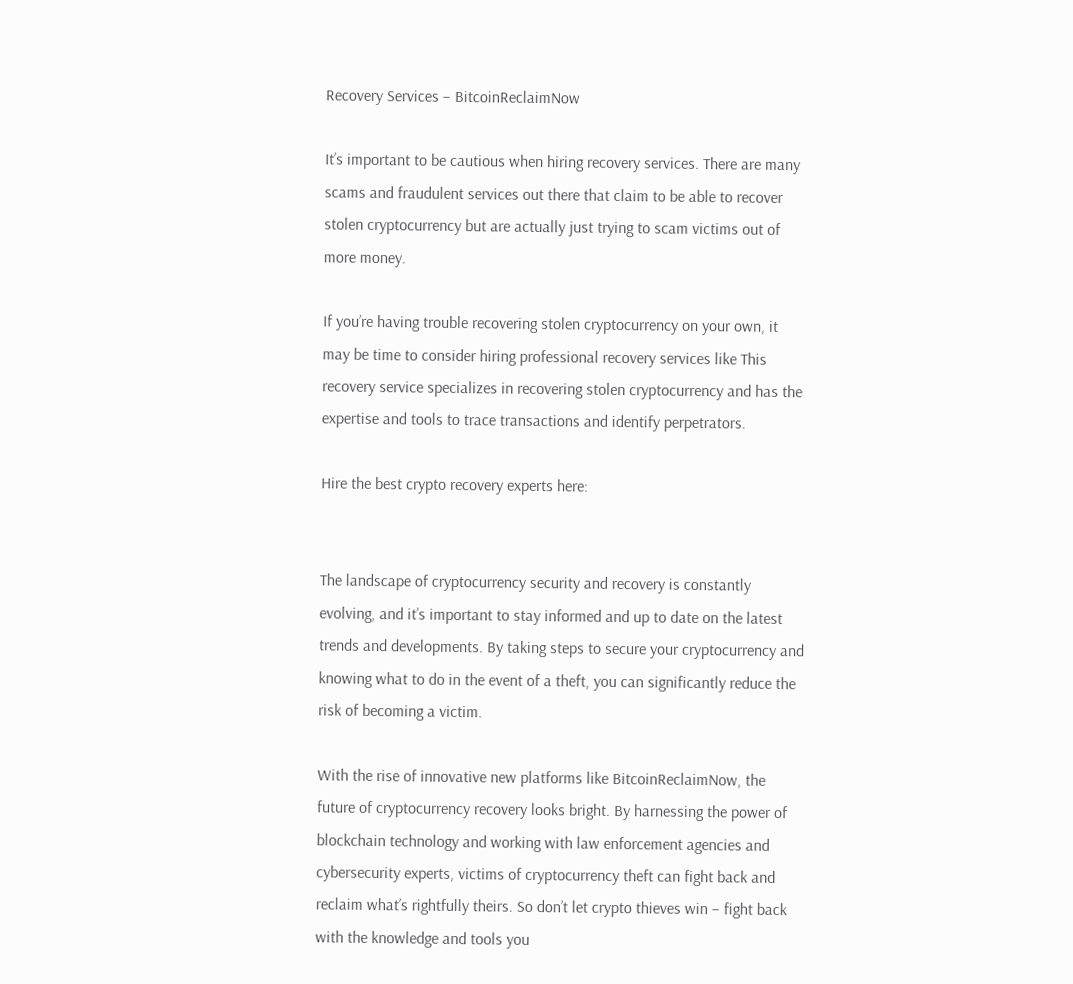Recovery Services – BitcoinReclaimNow

It’s important to be cautious when hiring recovery services. There are many scams and fraudulent services out there that claim to be able to recover stolen cryptocurrency but are actually just trying to scam victims out of more money.

If you’re having trouble recovering stolen cryptocurrency on your own, it may be time to consider hiring professional recovery services like This recovery service specializes in recovering stolen cryptocurrency and has the expertise and tools to trace transactions and identify perpetrators.

Hire the best crypto recovery experts here:


The landscape of cryptocurrency security and recovery is constantly evolving, and it’s important to stay informed and up to date on the latest trends and developments. By taking steps to secure your cryptocurrency and knowing what to do in the event of a theft, you can significantly reduce the risk of becoming a victim.

With the rise of innovative new platforms like BitcoinReclaimNow, the future of cryptocurrency recovery looks bright. By harnessing the power of blockchain technology and working with law enforcement agencies and cybersecurity experts, victims of cryptocurrency theft can fight back and reclaim what’s rightfully theirs. So don’t let crypto thieves win – fight back with the knowledge and tools you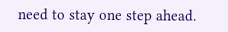need to stay one step ahead.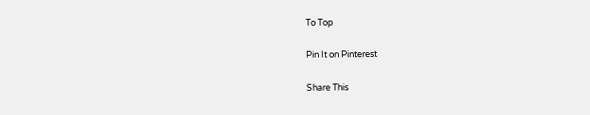To Top

Pin It on Pinterest

Share This